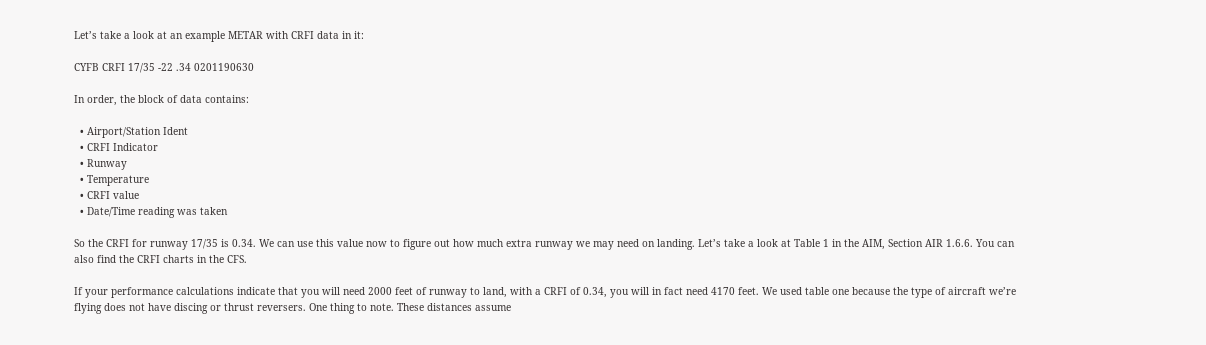Let’s take a look at an example METAR with CRFI data in it:

CYFB CRFI 17/35 -22 .34 0201190630

In order, the block of data contains:

  • Airport/Station Ident
  • CRFI Indicator
  • Runway
  • Temperature
  • CRFI value
  • Date/Time reading was taken

So the CRFI for runway 17/35 is 0.34. We can use this value now to figure out how much extra runway we may need on landing. Let’s take a look at Table 1 in the AIM, Section AIR 1.6.6. You can also find the CRFI charts in the CFS.

If your performance calculations indicate that you will need 2000 feet of runway to land, with a CRFI of 0.34, you will in fact need 4170 feet. We used table one because the type of aircraft we’re flying does not have discing or thrust reversers. One thing to note. These distances assume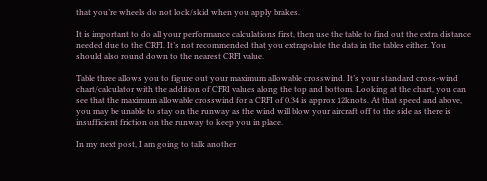that you’re wheels do not lock/skid when you apply brakes.

It is important to do all your performance calculations first, then use the table to find out the extra distance needed due to the CRFI. It’s not recommended that you extrapolate the data in the tables either. You should also round down to the nearest CRFI value.

Table three allows you to figure out your maximum allowable crosswind. It’s your standard cross-wind chart/calculator with the addition of CFRI values along the top and bottom. Looking at the chart, you can see that the maximum allowable crosswind for a CRFI of 0.34 is approx 12knots. At that speed and above, you may be unable to stay on the runway as the wind will blow your aircraft off to the side as there is insufficient friction on the runway to keep you in place.

In my next post, I am going to talk another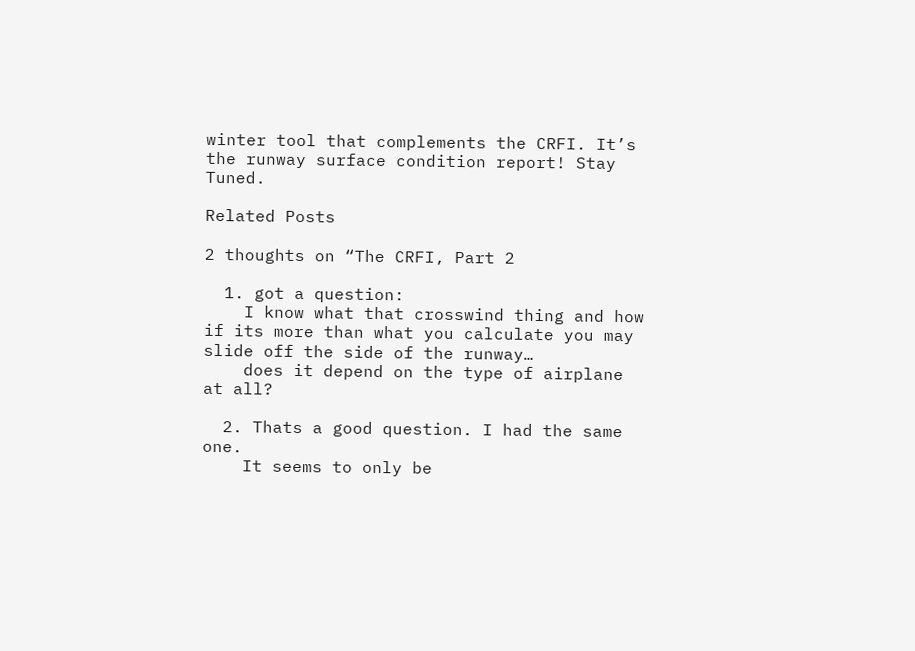winter tool that complements the CRFI. It’s the runway surface condition report! Stay Tuned.

Related Posts

2 thoughts on “The CRFI, Part 2

  1. got a question:
    I know what that crosswind thing and how if its more than what you calculate you may slide off the side of the runway…
    does it depend on the type of airplane at all?

  2. Thats a good question. I had the same one.
    It seems to only be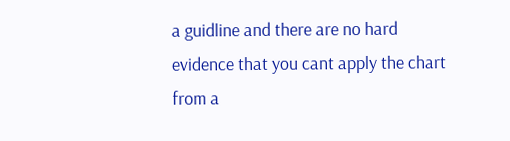a guidline and there are no hard evidence that you cant apply the chart from a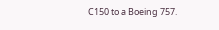C150 to a Boeing 757.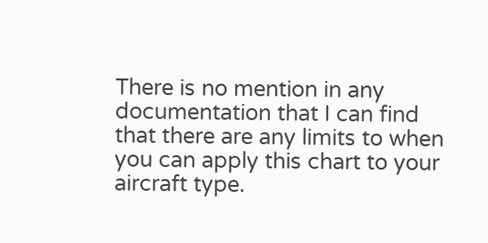There is no mention in any documentation that I can find that there are any limits to when you can apply this chart to your aircraft type.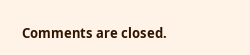Comments are closed.